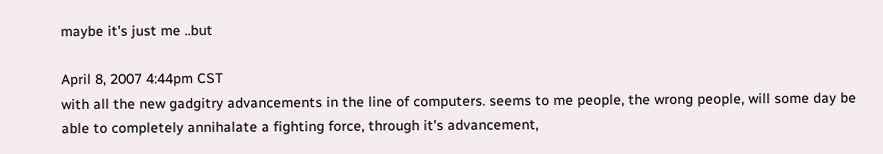maybe it's just me ..but

April 8, 2007 4:44pm CST
with all the new gadgitry advancements in the line of computers. seems to me people, the wrong people, will some day be able to completely annihalate a fighting force, through it's advancement,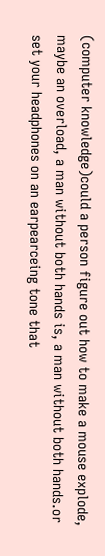(computer knowledge)could a person figure out how to make a mouse explode, maybe an overload, a man without both hands is, a man without both hands.or set your headphones on an earpearceing tone that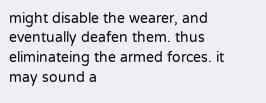might disable the wearer, and eventually deafen them. thus eliminateing the armed forces. it may sound a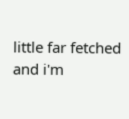little far fetched and i'm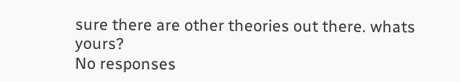sure there are other theories out there. whats yours?
No responses